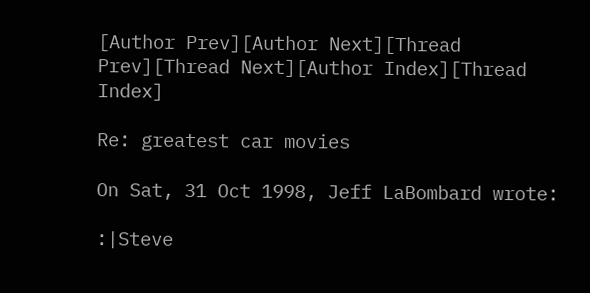[Author Prev][Author Next][Thread Prev][Thread Next][Author Index][Thread Index]

Re: greatest car movies

On Sat, 31 Oct 1998, Jeff LaBombard wrote:

:|Steve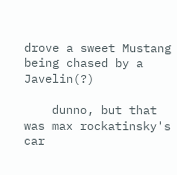drove a sweet Mustang being chased by a Javelin(?)

    dunno, but that was max rockatinsky's car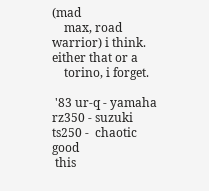(mad
    max, road warrior) i think.  either that or a
    torino, i forget.

 '83 ur-q - yamaha rz350 - suzuki ts250 -  chaotic good
 this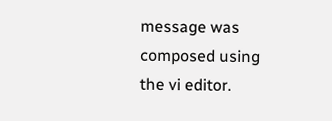message was composed using the vi editor.